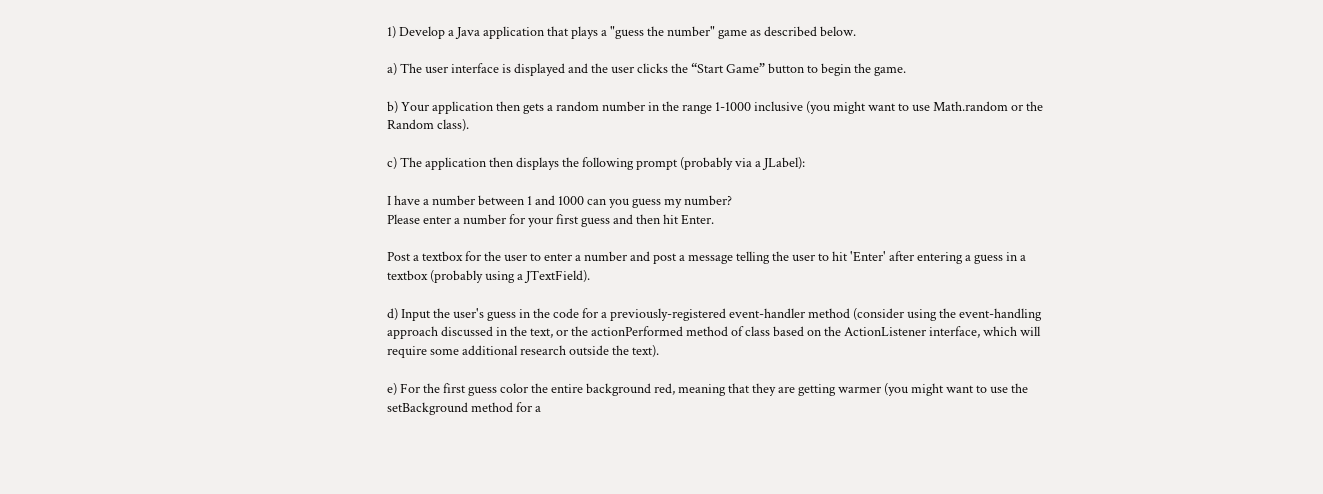1) Develop a Java application that plays a "guess the number" game as described below.

a) The user interface is displayed and the user clicks the “Start Game” button to begin the game.

b) Your application then gets a random number in the range 1-1000 inclusive (you might want to use Math.random or the Random class).

c) The application then displays the following prompt (probably via a JLabel):

I have a number between 1 and 1000 can you guess my number?
Please enter a number for your first guess and then hit Enter.

Post a textbox for the user to enter a number and post a message telling the user to hit 'Enter' after entering a guess in a textbox (probably using a JTextField).

d) Input the user's guess in the code for a previously-registered event-handler method (consider using the event-handling approach discussed in the text, or the actionPerformed method of class based on the ActionListener interface, which will require some additional research outside the text).

e) For the first guess color the entire background red, meaning that they are getting warmer (you might want to use the setBackground method for a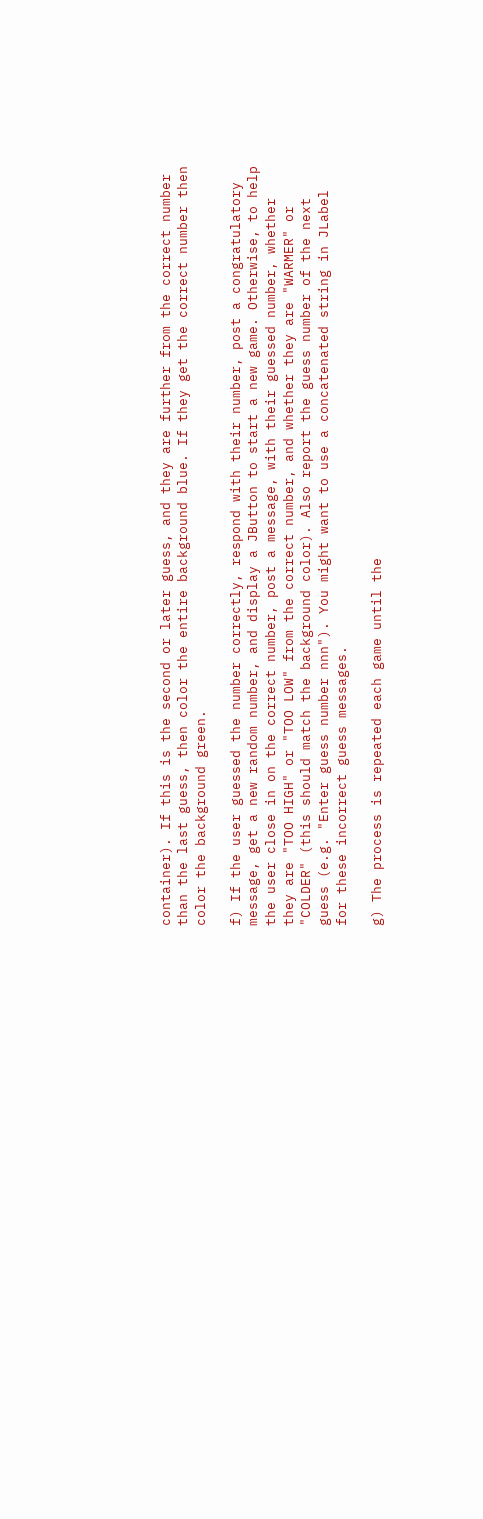container). If this is the second or later guess, and they are further from the correct number than the last guess, then color the entire background blue. If they get the correct number then color the background green.

f) If the user guessed the number correctly, respond with their number, post a congratulatory message, get a new random number, and display a JButton to start a new game. Otherwise, to help the user close in on the correct number, post a message, with their guessed number, whether they are "TOO HIGH" or "TOO LOW" from the correct number, and whether they are "WARMER" or "COLDER" (this should match the background color). Also report the guess number of the next guess (e.g. "Enter guess number nnn"). You might want to use a concatenated string in JLabel for these incorrect guess messages.

g) The process is repeated each game until the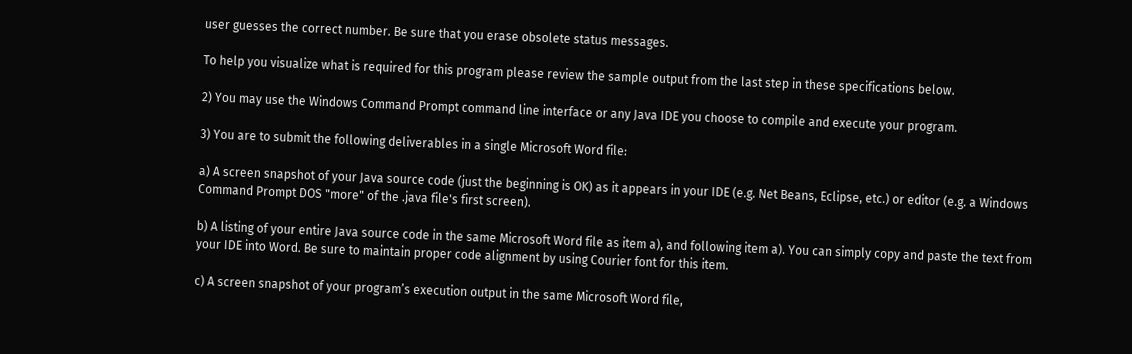user guesses the correct number. Be sure that you erase obsolete status messages.

To help you visualize what is required for this program please review the sample output from the last step in these specifications below.

2) You may use the Windows Command Prompt command line interface or any Java IDE you choose to compile and execute your program.

3) You are to submit the following deliverables in a single Microsoft Word file:

a) A screen snapshot of your Java source code (just the beginning is OK) as it appears in your IDE (e.g. Net Beans, Eclipse, etc.) or editor (e.g. a Windows Command Prompt DOS "more" of the .java file's first screen).

b) A listing of your entire Java source code in the same Microsoft Word file as item a), and following item a). You can simply copy and paste the text from your IDE into Word. Be sure to maintain proper code alignment by using Courier font for this item.

c) A screen snapshot of your program’s execution output in the same Microsoft Word file,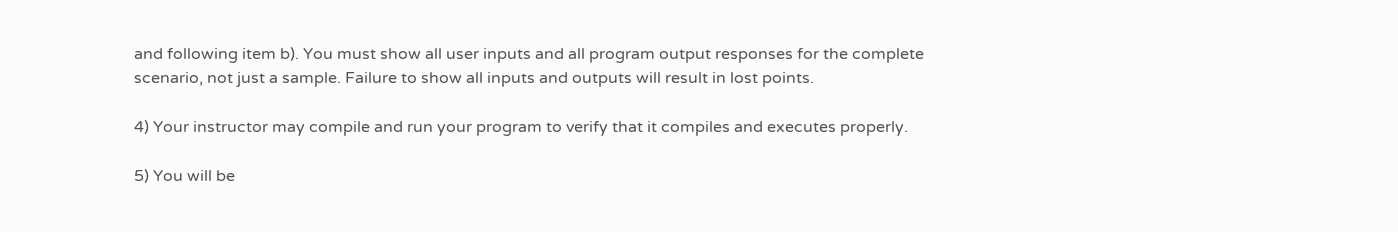and following item b). You must show all user inputs and all program output responses for the complete scenario, not just a sample. Failure to show all inputs and outputs will result in lost points.

4) Your instructor may compile and run your program to verify that it compiles and executes properly.

5) You will be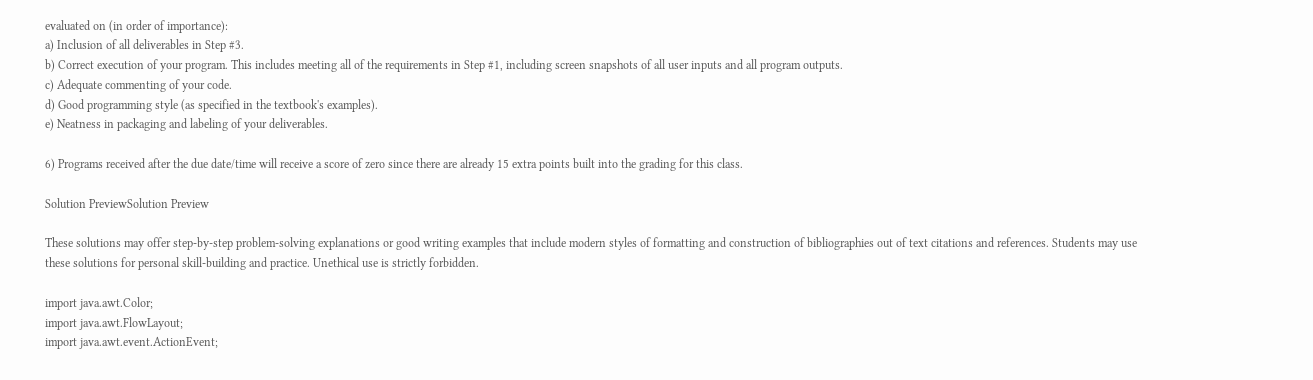evaluated on (in order of importance):
a) Inclusion of all deliverables in Step #3.
b) Correct execution of your program. This includes meeting all of the requirements in Step #1, including screen snapshots of all user inputs and all program outputs.
c) Adequate commenting of your code.
d) Good programming style (as specified in the textbook's examples).
e) Neatness in packaging and labeling of your deliverables.

6) Programs received after the due date/time will receive a score of zero since there are already 15 extra points built into the grading for this class.

Solution PreviewSolution Preview

These solutions may offer step-by-step problem-solving explanations or good writing examples that include modern styles of formatting and construction of bibliographies out of text citations and references. Students may use these solutions for personal skill-building and practice. Unethical use is strictly forbidden.

import java.awt.Color;
import java.awt.FlowLayout;
import java.awt.event.ActionEvent;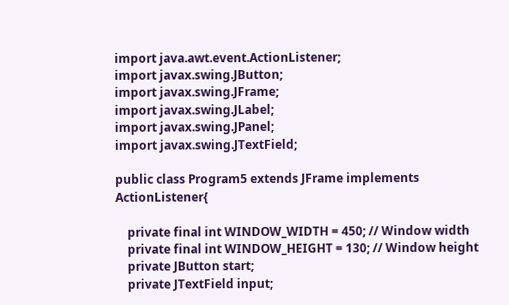import java.awt.event.ActionListener;
import javax.swing.JButton;
import javax.swing.JFrame;
import javax.swing.JLabel;
import javax.swing.JPanel;
import javax.swing.JTextField;

public class Program5 extends JFrame implements ActionListener{

    private final int WINDOW_WIDTH = 450; // Window width
    private final int WINDOW_HEIGHT = 130; // Window height
    private JButton start;
    private JTextField input;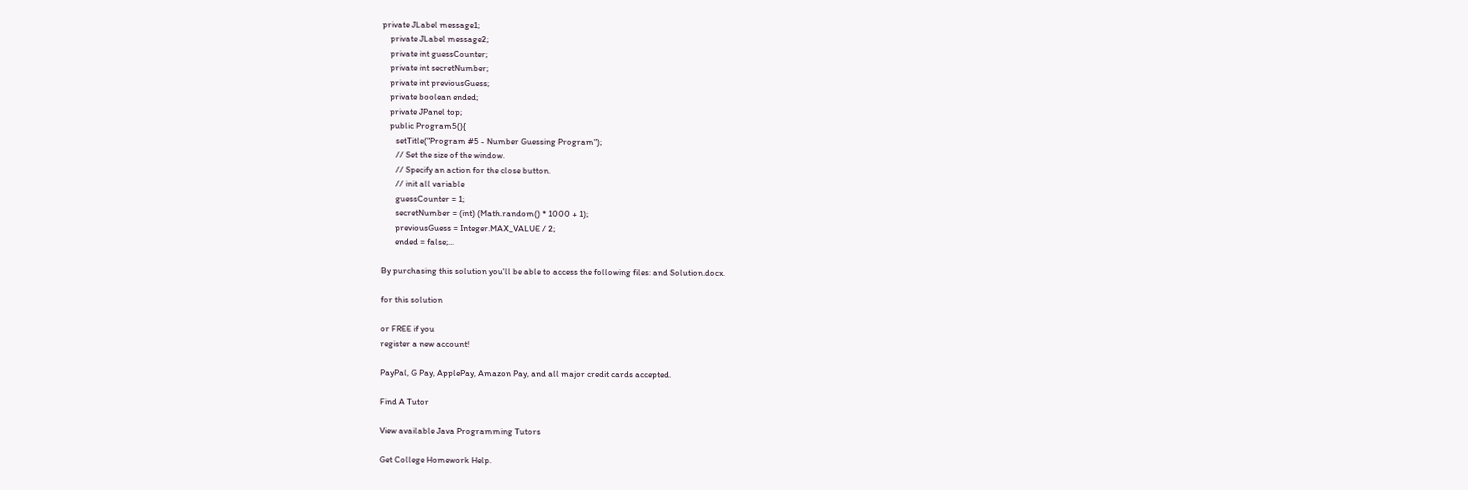private JLabel message1;
    private JLabel message2;
    private int guessCounter;
    private int secretNumber;
    private int previousGuess;
    private boolean ended;
    private JPanel top;
    public Program5(){
       setTitle("Program #5 - Number Guessing Program");
       // Set the size of the window.
       // Specify an action for the close button.
       // init all variable
       guessCounter = 1;
       secretNumber = (int) (Math.random() * 1000 + 1);
       previousGuess = Integer.MAX_VALUE / 2;
       ended = false;...

By purchasing this solution you'll be able to access the following files: and Solution.docx.

for this solution

or FREE if you
register a new account!

PayPal, G Pay, ApplePay, Amazon Pay, and all major credit cards accepted.

Find A Tutor

View available Java Programming Tutors

Get College Homework Help.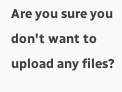Are you sure you don't want to upload any files?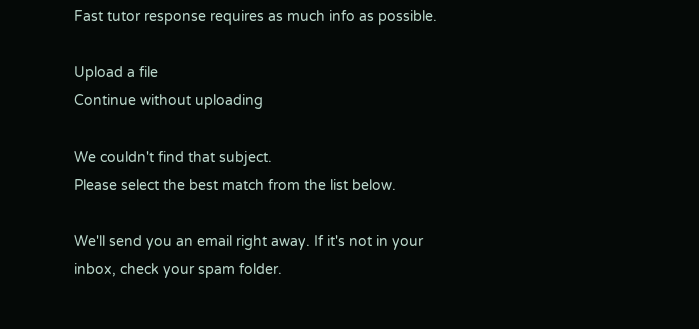Fast tutor response requires as much info as possible.

Upload a file
Continue without uploading

We couldn't find that subject.
Please select the best match from the list below.

We'll send you an email right away. If it's not in your inbox, check your spam folder.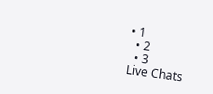• 1
  • 2
  • 3
Live Chats